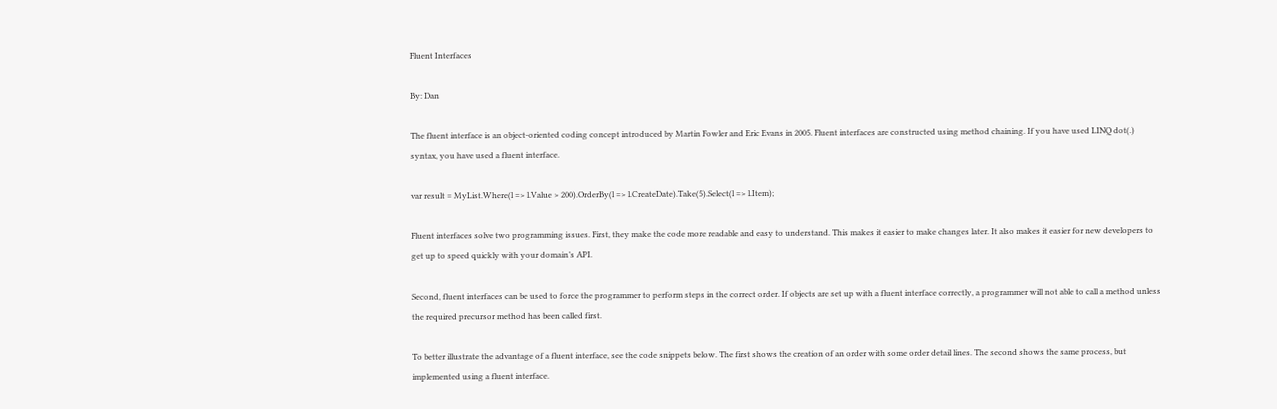Fluent Interfaces

By: Dan

The fluent interface is an object-oriented coding concept introduced by Martin Fowler and Eric Evans in 2005. Fluent interfaces are constructed using method chaining. If you have used LINQ dot(.) syntax, you have used a fluent interface.

var result = MyList.Where(l => l.Value > 200).OrderBy(l => l.CreateDate).Take(5).Select(l => l.Item);

Fluent interfaces solve two programming issues. First, they make the code more readable and easy to understand. This makes it easier to make changes later. It also makes it easier for new developers to get up to speed quickly with your domain’s API.

Second, fluent interfaces can be used to force the programmer to perform steps in the correct order. If objects are set up with a fluent interface correctly, a programmer will not able to call a method unless the required precursor method has been called first.

To better illustrate the advantage of a fluent interface, see the code snippets below. The first shows the creation of an order with some order detail lines. The second shows the same process, but implemented using a fluent interface.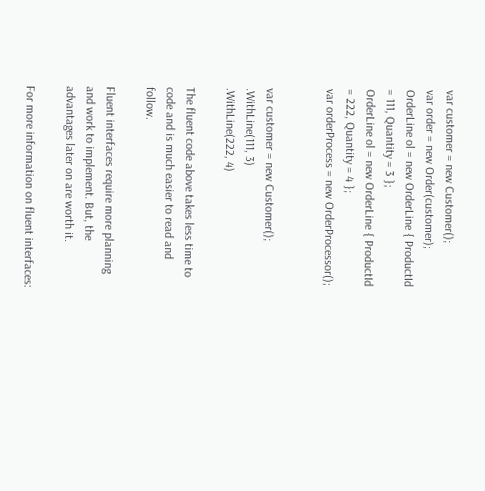var customer = new Customer();
var order = new Order(customer);
OrderLine ol = new OrderLine { ProductId = 111, Quantity = 3 };
OrderLine ol = new OrderLine { ProductId = 222, Quantity = 4 };
var orderProcess = new OrderProcessor();


var customer = new Customer();
.WithLine(111, 3)
.WithLine(222, 4)

The fluent code above takes less time to code and is much easier to read and follow.

Fluent interfaces require more planning and work to implement. But, the advantages later on are worth it.

For more information on fluent interfaces: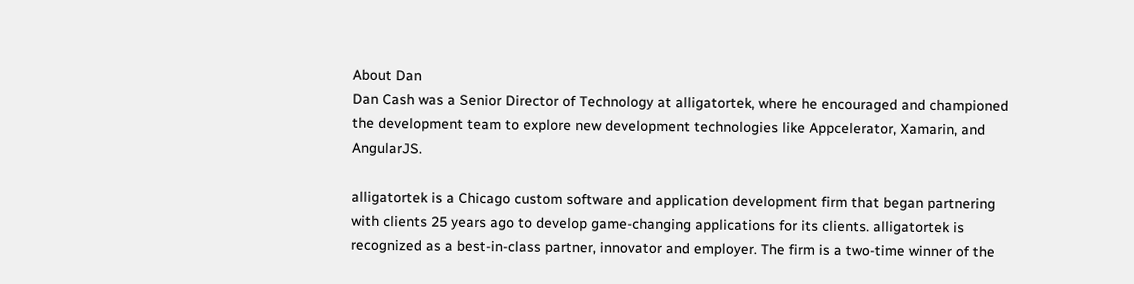About Dan
Dan Cash was a Senior Director of Technology at alligatortek, where he encouraged and championed the development team to explore new development technologies like Appcelerator, Xamarin, and AngularJS.

alligatortek is a Chicago custom software and application development firm that began partnering with clients 25 years ago to develop game-changing applications for its clients. alligatortek is recognized as a best-in-class partner, innovator and employer. The firm is a two-time winner of the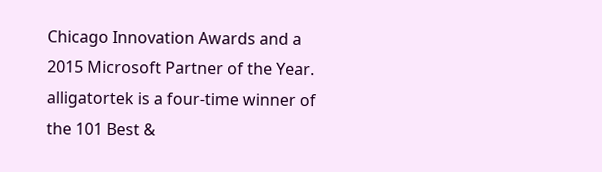Chicago Innovation Awards and a 2015 Microsoft Partner of the Year. alligatortek is a four-time winner of the 101 Best &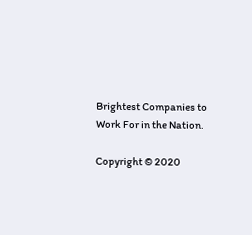Brightest Companies to Work For in the Nation.

Copyright © 2020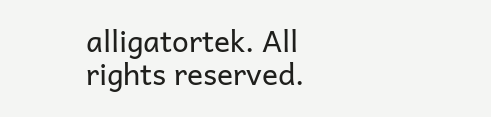alligatortek. All rights reserved.